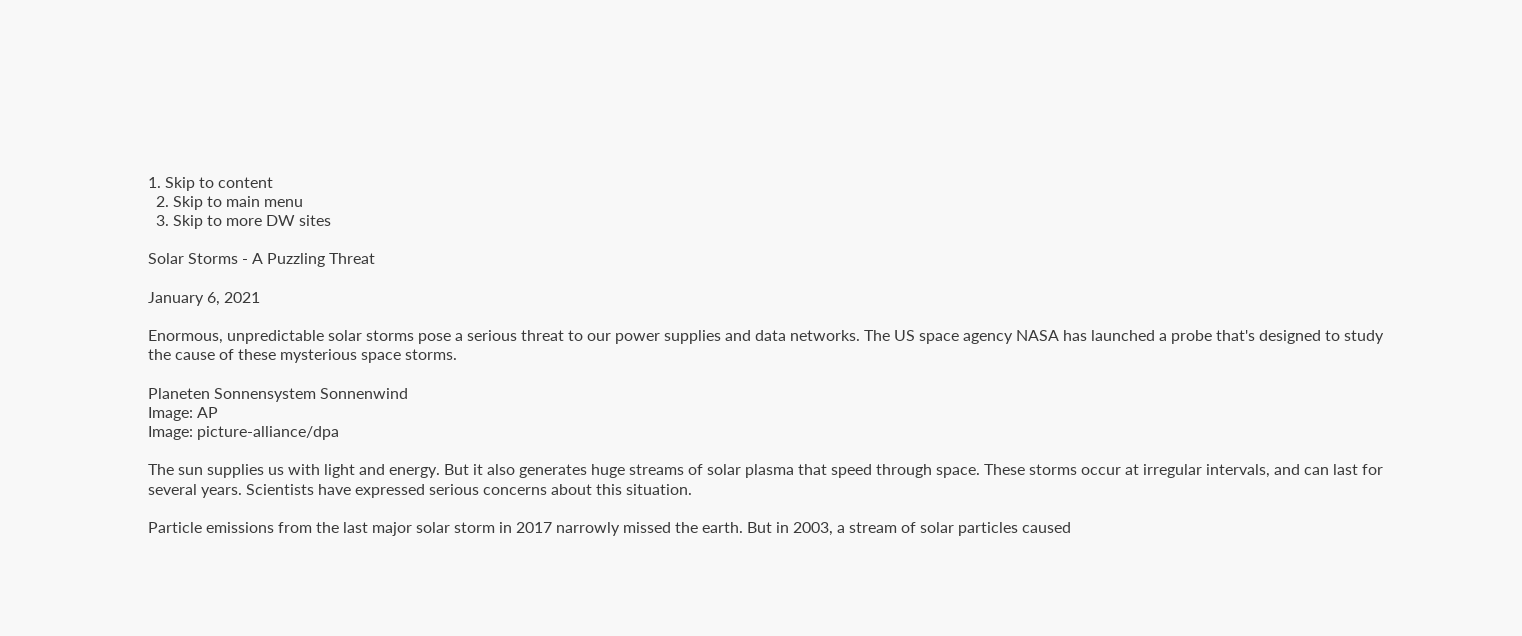1. Skip to content
  2. Skip to main menu
  3. Skip to more DW sites

Solar Storms - A Puzzling Threat

January 6, 2021

Enormous, unpredictable solar storms pose a serious threat to our power supplies and data networks. The US space agency NASA has launched a probe that's designed to study the cause of these mysterious space storms.

Planeten Sonnensystem Sonnenwind
Image: AP
Image: picture-alliance/dpa

The sun supplies us with light and energy. But it also generates huge streams of solar plasma that speed through space. These storms occur at irregular intervals, and can last for several years. Scientists have expressed serious concerns about this situation.

Particle emissions from the last major solar storm in 2017 narrowly missed the earth. But in 2003, a stream of solar particles caused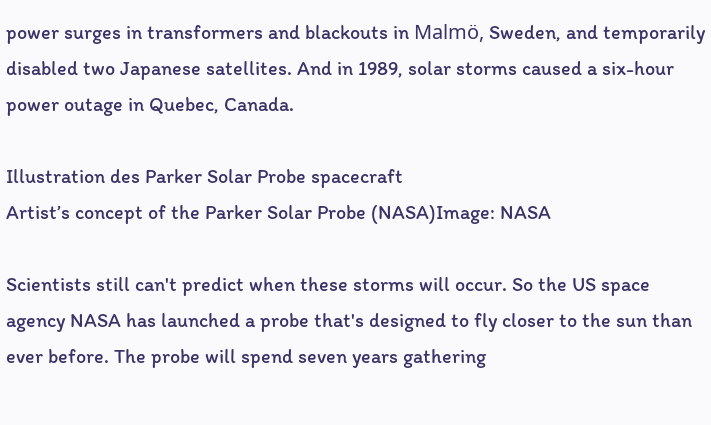power surges in transformers and blackouts in Malmö, Sweden, and temporarily disabled two Japanese satellites. And in 1989, solar storms caused a six-hour power outage in Quebec, Canada.

Illustration des Parker Solar Probe spacecraft
Artist’s concept of the Parker Solar Probe (NASA)Image: NASA

Scientists still can't predict when these storms will occur. So the US space agency NASA has launched a probe that's designed to fly closer to the sun than ever before. The probe will spend seven years gathering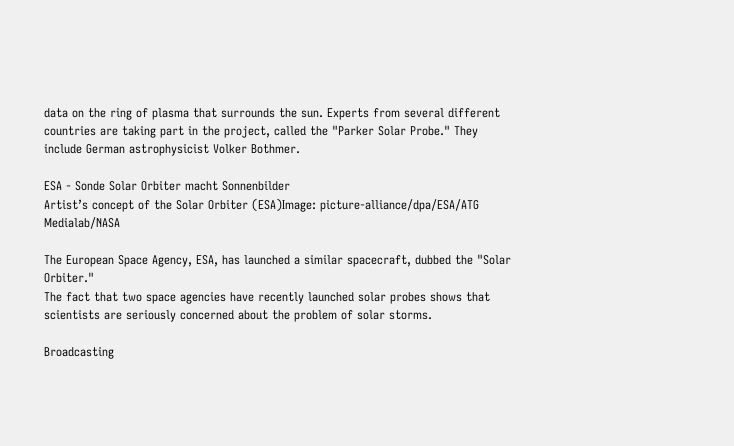data on the ring of plasma that surrounds the sun. Experts from several different countries are taking part in the project, called the "Parker Solar Probe." They include German astrophysicist Volker Bothmer.

ESA - Sonde Solar Orbiter macht Sonnenbilder
Artist’s concept of the Solar Orbiter (ESA)Image: picture-alliance/dpa/ESA/ATG Medialab/NASA

The European Space Agency, ESA, has launched a similar spacecraft, dubbed the "Solar Orbiter."
The fact that two space agencies have recently launched solar probes shows that scientists are seriously concerned about the problem of solar storms.

Broadcasting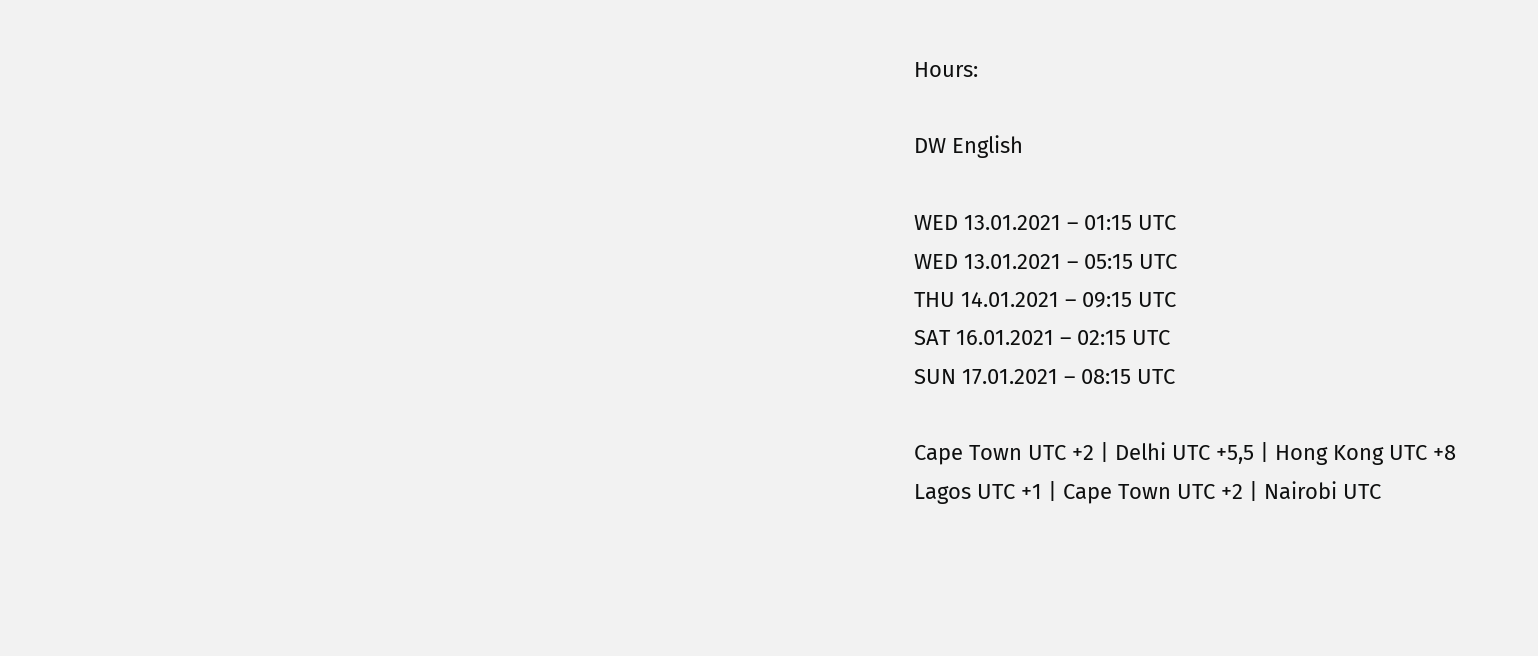Hours:

DW English

WED 13.01.2021 – 01:15 UTC
WED 13.01.2021 – 05:15 UTC
THU 14.01.2021 – 09:15 UTC
SAT 16.01.2021 – 02:15 UTC
SUN 17.01.2021 – 08:15 UTC

Cape Town UTC +2 | Delhi UTC +5,5 | Hong Kong UTC +8
Lagos UTC +1 | Cape Town UTC +2 | Nairobi UTC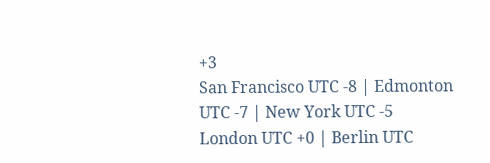+3
San Francisco UTC -8 | Edmonton UTC -7 | New York UTC -5
London UTC +0 | Berlin UTC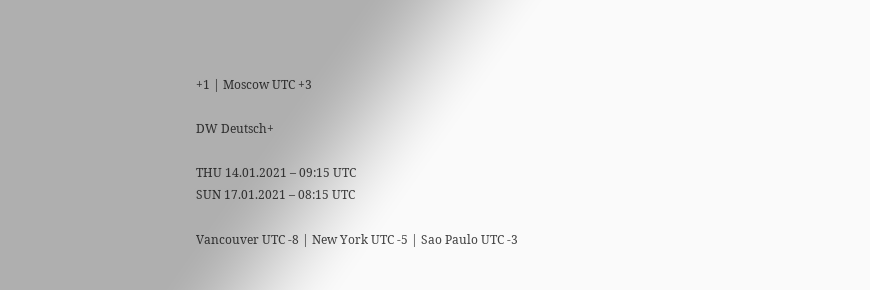+1 | Moscow UTC +3

DW Deutsch+

THU 14.01.2021 – 09:15 UTC
SUN 17.01.2021 – 08:15 UTC

Vancouver UTC -8 | New York UTC -5 | Sao Paulo UTC -3